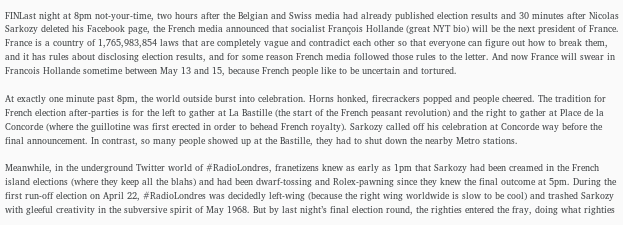FINLast night at 8pm not-your-time, two hours after the Belgian and Swiss media had already published election results and 30 minutes after Nicolas Sarkozy deleted his Facebook page, the French media announced that socialist François Hollande (great NYT bio) will be the next president of France. France is a country of 1,765,983,854 laws that are completely vague and contradict each other so that everyone can figure out how to break them, and it has rules about disclosing election results, and for some reason French media followed those rules to the letter. And now France will swear in Francois Hollande sometime between May 13 and 15, because French people like to be uncertain and tortured.

At exactly one minute past 8pm, the world outside burst into celebration. Horns honked, firecrackers popped and people cheered. The tradition for French election after-parties is for the left to gather at La Bastille (the start of the French peasant revolution) and the right to gather at Place de la Concorde (where the guillotine was first erected in order to behead French royalty). Sarkozy called off his celebration at Concorde way before the final announcement. In contrast, so many people showed up at the Bastille, they had to shut down the nearby Metro stations.

Meanwhile, in the underground Twitter world of #RadioLondres, franetizens knew as early as 1pm that Sarkozy had been creamed in the French island elections (where they keep all the blahs) and had been dwarf-tossing and Rolex-pawning since they knew the final outcome at 5pm. During the first run-off election on April 22, #RadioLondres was decidedly left-wing (because the right wing worldwide is slow to be cool) and trashed Sarkozy with gleeful creativity in the subversive spirit of May 1968. But by last night’s final election round, the righties entered the fray, doing what righties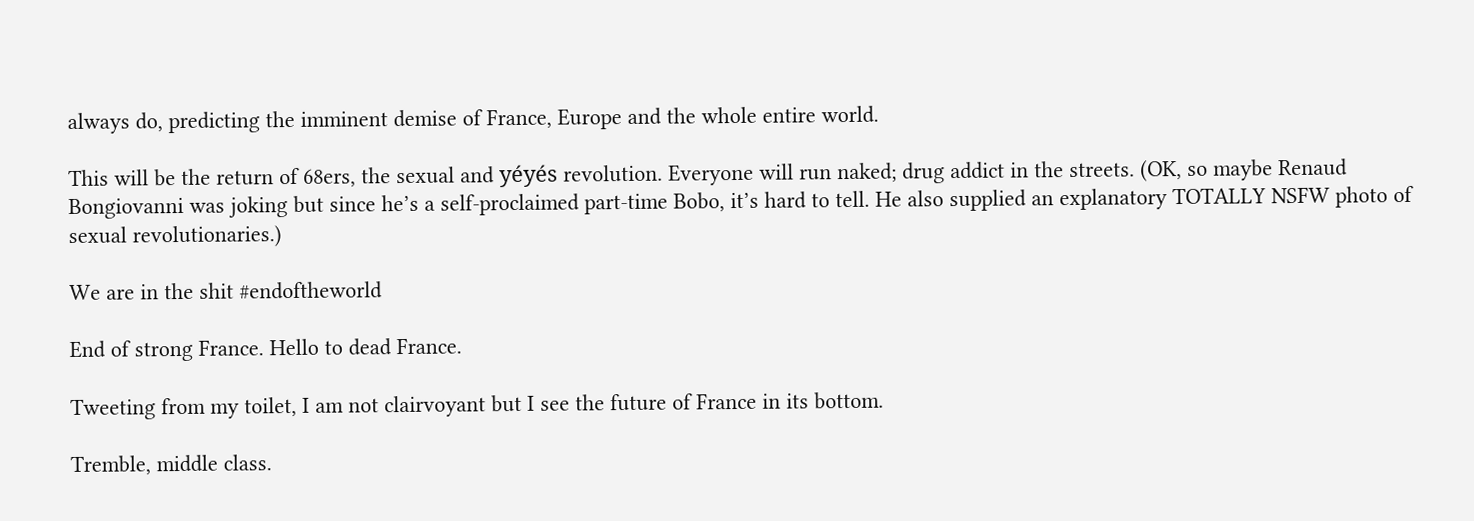always do, predicting the imminent demise of France, Europe and the whole entire world.

This will be the return of 68ers, the sexual and yéyés revolution. Everyone will run naked; drug addict in the streets. (OK, so maybe Renaud Bongiovanni was joking but since he’s a self-proclaimed part-time Bobo, it’s hard to tell. He also supplied an explanatory TOTALLY NSFW photo of sexual revolutionaries.)

We are in the shit #endoftheworld

End of strong France. Hello to dead France.

Tweeting from my toilet, I am not clairvoyant but I see the future of France in its bottom.

Tremble, middle class.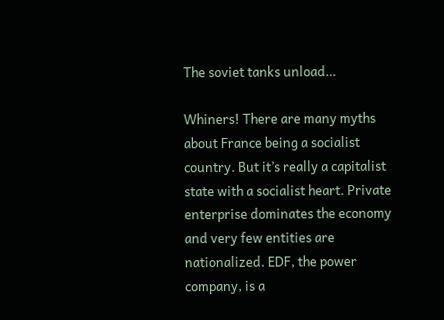The soviet tanks unload…

Whiners! There are many myths about France being a socialist country. But it’s really a capitalist state with a socialist heart. Private enterprise dominates the economy and very few entities are nationalized. EDF, the power company, is a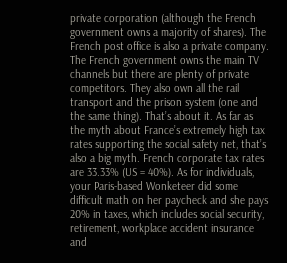private corporation (although the French government owns a majority of shares). The French post office is also a private company. The French government owns the main TV channels but there are plenty of private competitors. They also own all the rail transport and the prison system (one and the same thing). That’s about it. As far as the myth about France’s extremely high tax rates supporting the social safety net, that’s also a big myth. French corporate tax rates are 33.33% (US = 40%). As for individuals, your Paris-based Wonketeer did some difficult math on her paycheck and she pays 20% in taxes, which includes social security, retirement, workplace accident insurance and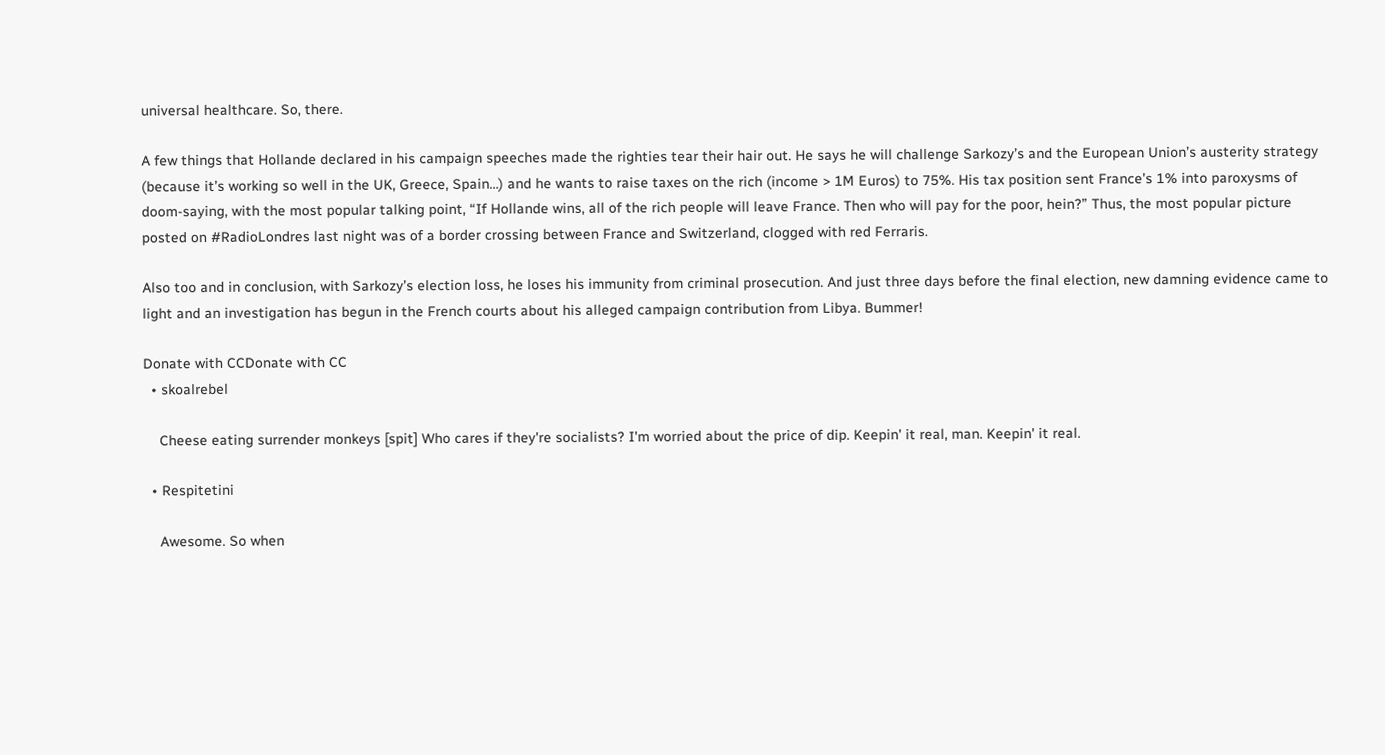universal healthcare. So, there.

A few things that Hollande declared in his campaign speeches made the righties tear their hair out. He says he will challenge Sarkozy’s and the European Union’s austerity strategy (because it’s working so well in the UK, Greece, Spain…) and he wants to raise taxes on the rich (income > 1M Euros) to 75%. His tax position sent France’s 1% into paroxysms of doom-saying, with the most popular talking point, “If Hollande wins, all of the rich people will leave France. Then who will pay for the poor, hein?” Thus, the most popular picture posted on #RadioLondres last night was of a border crossing between France and Switzerland, clogged with red Ferraris.

Also too and in conclusion, with Sarkozy’s election loss, he loses his immunity from criminal prosecution. And just three days before the final election, new damning evidence came to light and an investigation has begun in the French courts about his alleged campaign contribution from Libya. Bummer!

Donate with CCDonate with CC
  • skoalrebel

    Cheese eating surrender monkeys [spit] Who cares if they're socialists? I'm worried about the price of dip. Keepin' it real, man. Keepin' it real.

  • Respitetini

    Awesome. So when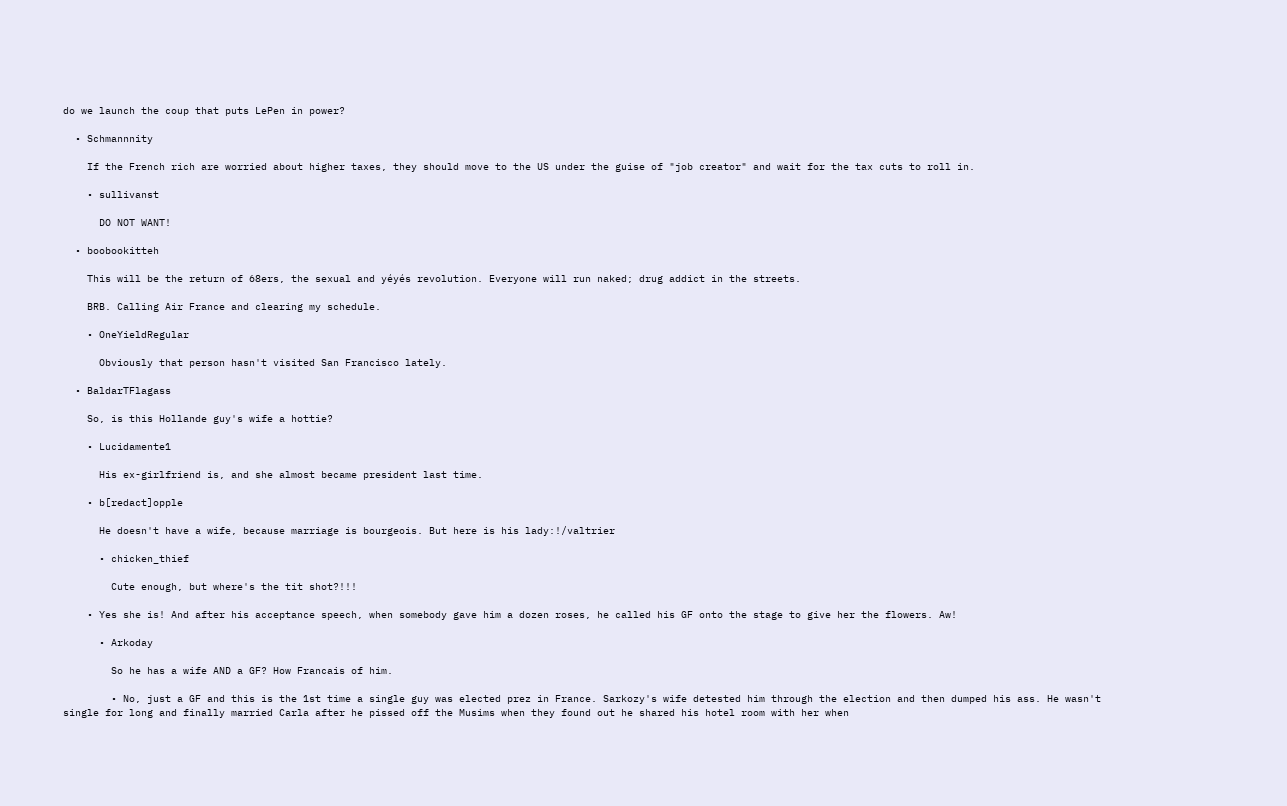do we launch the coup that puts LePen in power?

  • Schmannnity

    If the French rich are worried about higher taxes, they should move to the US under the guise of "job creator" and wait for the tax cuts to roll in.

    • sullivanst

      DO NOT WANT!

  • boobookitteh

    This will be the return of 68ers, the sexual and yéyés revolution. Everyone will run naked; drug addict in the streets.

    BRB. Calling Air France and clearing my schedule.

    • OneYieldRegular

      Obviously that person hasn't visited San Francisco lately.

  • BaldarTFlagass

    So, is this Hollande guy's wife a hottie?

    • Lucidamente1

      His ex-girlfriend is, and she almost became president last time.

    • b[redact]opple

      He doesn't have a wife, because marriage is bourgeois. But here is his lady:!/valtrier

      • chicken_thief

        Cute enough, but where's the tit shot?!!!

    • Yes she is! And after his acceptance speech, when somebody gave him a dozen roses, he called his GF onto the stage to give her the flowers. Aw!

      • Arkoday

        So he has a wife AND a GF? How Francais of him.

        • No, just a GF and this is the 1st time a single guy was elected prez in France. Sarkozy's wife detested him through the election and then dumped his ass. He wasn't single for long and finally married Carla after he pissed off the Musims when they found out he shared his hotel room with her when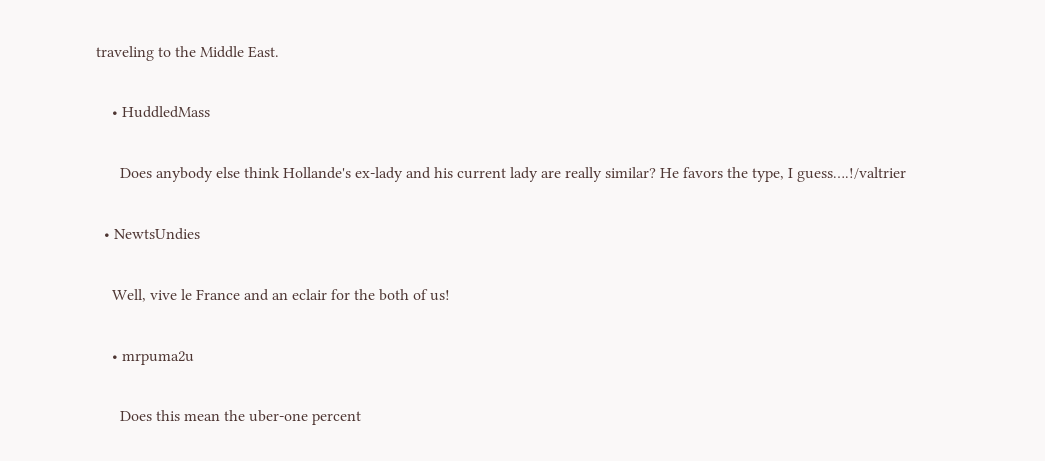traveling to the Middle East.

    • HuddledMass

      Does anybody else think Hollande's ex-lady and his current lady are really similar? He favors the type, I guess….!/valtrier

  • NewtsUndies

    Well, vive le France and an eclair for the both of us!

    • mrpuma2u

      Does this mean the uber-one percent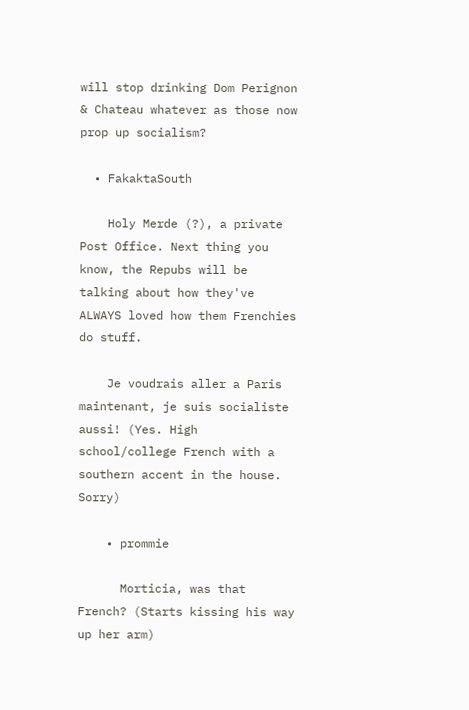will stop drinking Dom Perignon & Chateau whatever as those now prop up socialism?

  • FakaktaSouth

    Holy Merde (?), a private Post Office. Next thing you know, the Repubs will be talking about how they've ALWAYS loved how them Frenchies do stuff.

    Je voudrais aller a Paris maintenant, je suis socialiste aussi! (Yes. High school/college French with a southern accent in the house. Sorry)

    • prommie

      Morticia, was that French? (Starts kissing his way up her arm)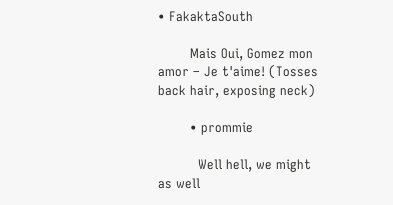• FakaktaSouth

        Mais Oui, Gomez mon amor – Je t'aime! (Tosses back hair, exposing neck)

        • prommie

          Well hell, we might as well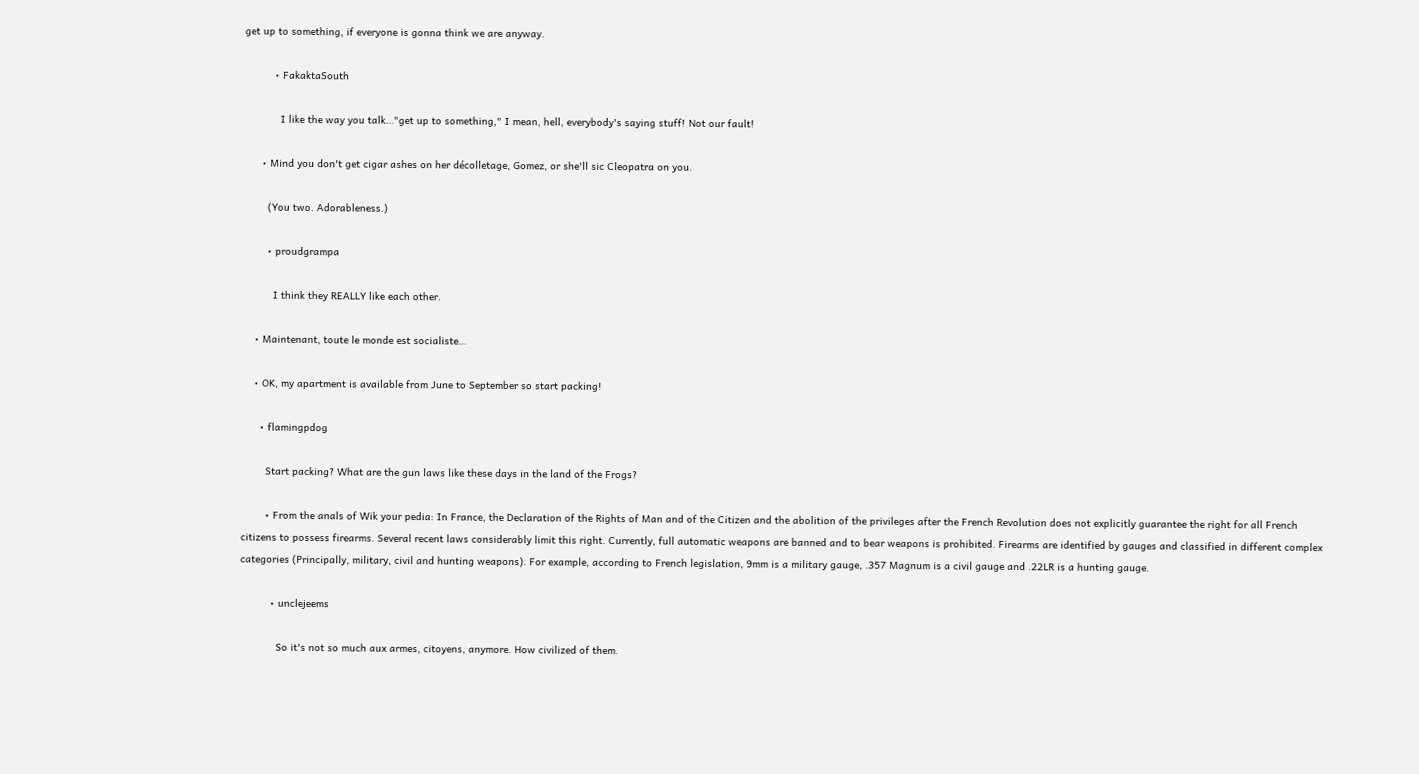get up to something, if everyone is gonna think we are anyway.

          • FakaktaSouth

            I like the way you talk…"get up to something," I mean, hell, everybody's saying stuff! Not our fault!

      • Mind you don't get cigar ashes on her décolletage, Gomez, or she'll sic Cleopatra on you.

        (You two. Adorableness.)

        • proudgrampa

          I think they REALLY like each other.

    • Maintenant, toute le monde est socialiste…

    • OK, my apartment is available from June to September so start packing!

      • flamingpdog

        Start packing? What are the gun laws like these days in the land of the Frogs?

        • From the anals of Wik your pedia: In France, the Declaration of the Rights of Man and of the Citizen and the abolition of the privileges after the French Revolution does not explicitly guarantee the right for all French citizens to possess firearms. Several recent laws considerably limit this right. Currently, full automatic weapons are banned and to bear weapons is prohibited. Firearms are identified by gauges and classified in different complex categories (Principally, military, civil and hunting weapons). For example, according to French legislation, 9mm is a military gauge, .357 Magnum is a civil gauge and .22LR is a hunting gauge.

          • unclejeems

            So it's not so much aux armes, citoyens, anymore. How civilized of them.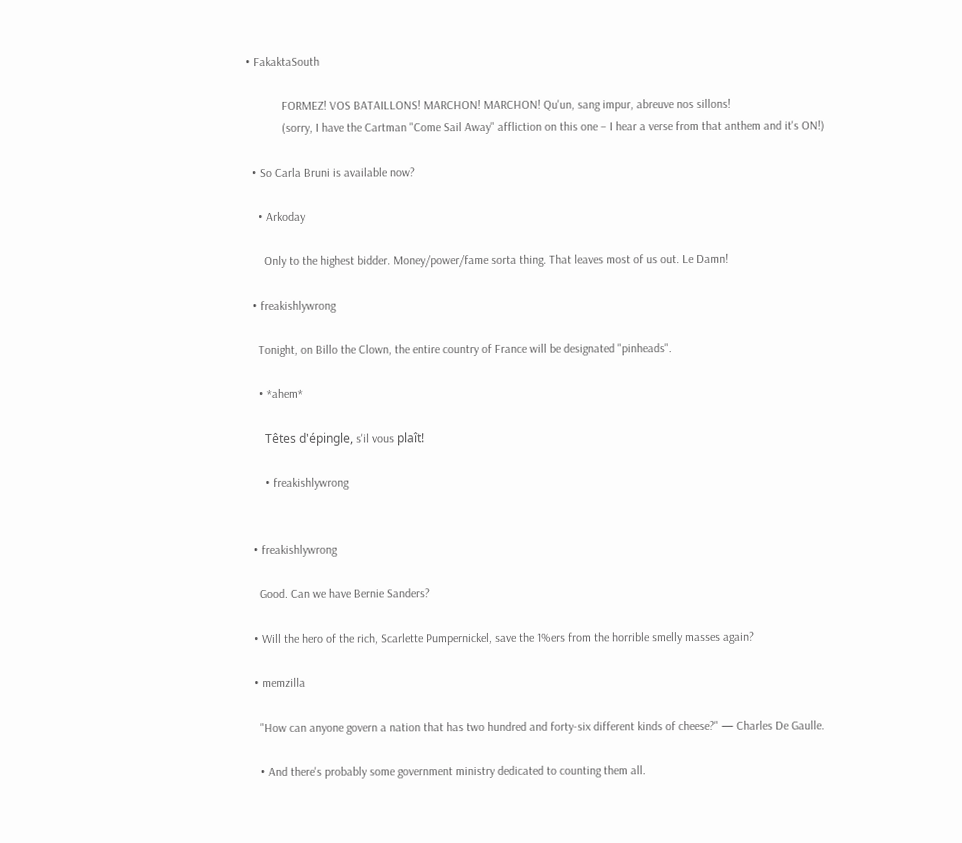• FakaktaSouth

            FORMEZ! VOS BATAILLONS! MARCHON! MARCHON! Qu'un, sang impur, abreuve nos sillons!
            (sorry, I have the Cartman "Come Sail Away" affliction on this one – I hear a verse from that anthem and it's ON!)

  • So Carla Bruni is available now?

    • Arkoday

      Only to the highest bidder. Money/power/fame sorta thing. That leaves most of us out. Le Damn!

  • freakishlywrong

    Tonight, on Billo the Clown, the entire country of France will be designated "pinheads".

    • *ahem*

      Têtes d'épingle, s'il vous plaît!

      • freakishlywrong


  • freakishlywrong

    Good. Can we have Bernie Sanders?

  • Will the hero of the rich, Scarlette Pumpernickel, save the 1%ers from the horrible smelly masses again?

  • memzilla

    "How can anyone govern a nation that has two hundred and forty-six different kinds of cheese?" — Charles De Gaulle.

    • And there's probably some government ministry dedicated to counting them all.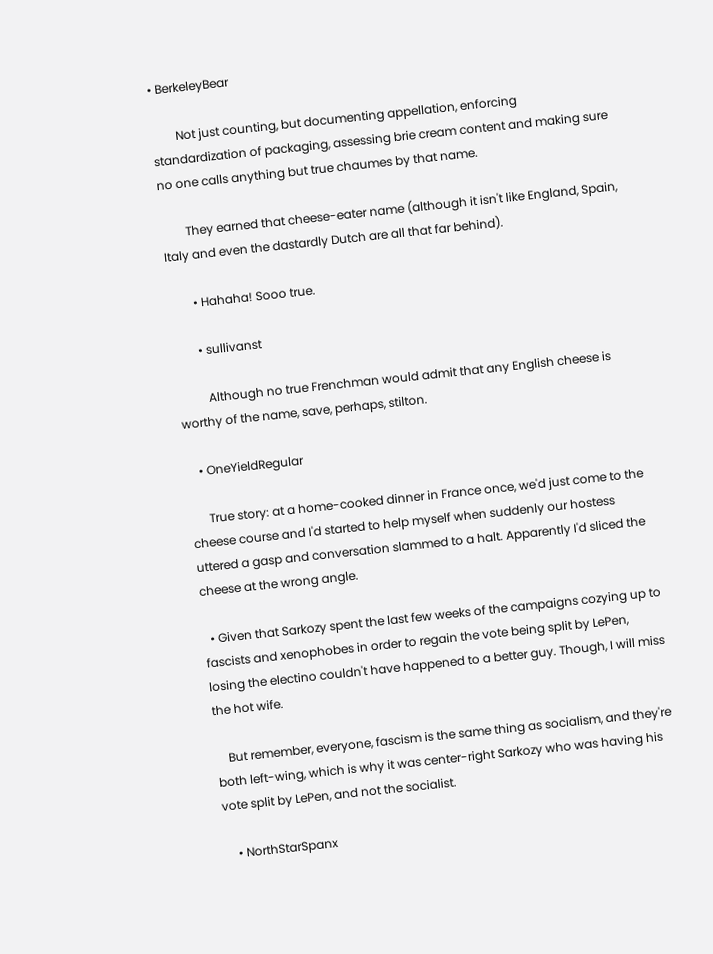• BerkeleyBear

        Not just counting, but documenting appellation, enforcing standardization of packaging, assessing brie cream content and making sure no one calls anything but true chaumes by that name.

        They earned that cheese-eater name (although it isn't like England, Spain, Italy and even the dastardly Dutch are all that far behind).

        • Hahaha! Sooo true.

        • sullivanst

          Although no true Frenchman would admit that any English cheese is worthy of the name, save, perhaps, stilton.

    • OneYieldRegular

      True story: at a home-cooked dinner in France once, we'd just come to the cheese course and I'd started to help myself when suddenly our hostess uttered a gasp and conversation slammed to a halt. Apparently I'd sliced the cheese at the wrong angle.

  • Given that Sarkozy spent the last few weeks of the campaigns cozying up to fascists and xenophobes in order to regain the vote being split by LePen, losing the electino couldn't have happened to a better guy. Though, I will miss the hot wife.

    But remember, everyone, fascism is the same thing as socialism, and they're both left-wing, which is why it was center-right Sarkozy who was having his vote split by LePen, and not the socialist.

    • NorthStarSpanx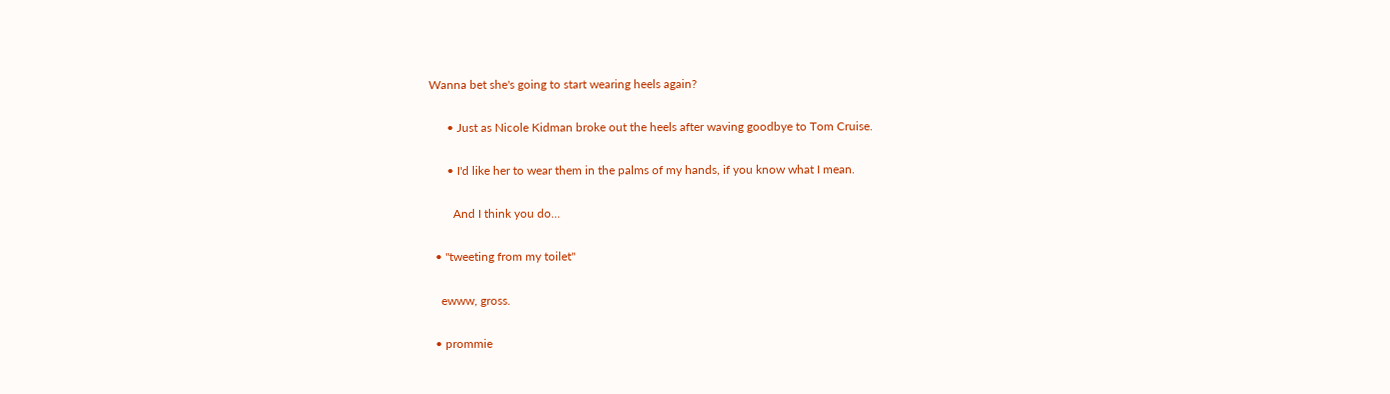Wanna bet she's going to start wearing heels again?

      • Just as Nicole Kidman broke out the heels after waving goodbye to Tom Cruise.

      • I'd like her to wear them in the palms of my hands, if you know what I mean.

        And I think you do…

  • "tweeting from my toilet"

    ewww, gross.

  • prommie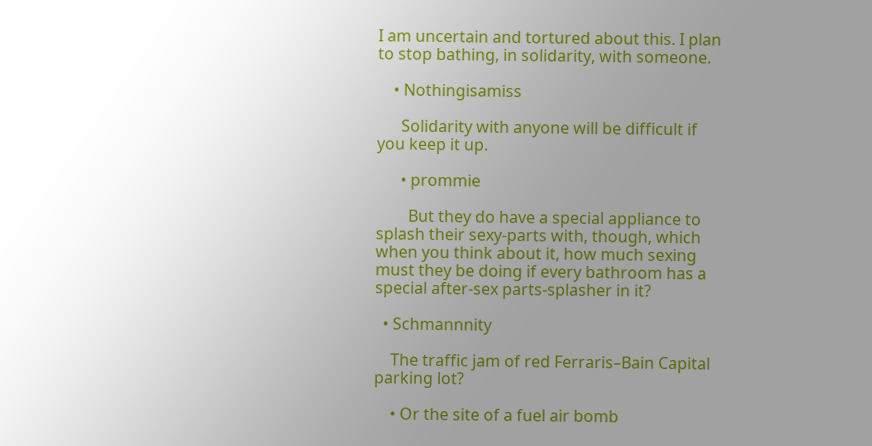I am uncertain and tortured about this. I plan to stop bathing, in solidarity, with someone.

    • Nothingisamiss

      Solidarity with anyone will be difficult if you keep it up.

      • prommie

        But they do have a special appliance to splash their sexy-parts with, though, which when you think about it, how much sexing must they be doing if every bathroom has a special after-sex parts-splasher in it?

  • Schmannnity

    The traffic jam of red Ferraris–Bain Capital parking lot?

    • Or the site of a fuel air bomb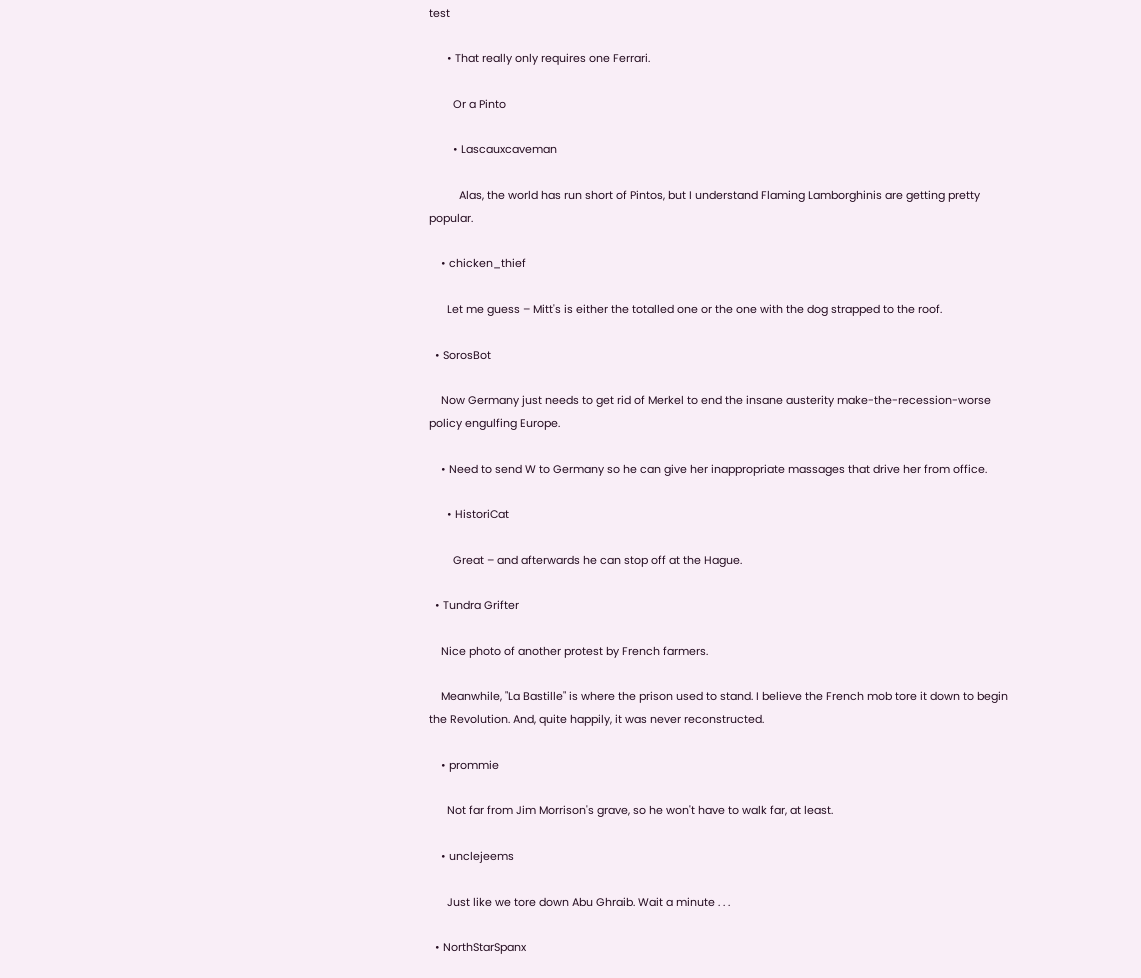test

      • That really only requires one Ferrari.

        Or a Pinto

        • Lascauxcaveman

          Alas, the world has run short of Pintos, but I understand Flaming Lamborghinis are getting pretty popular.

    • chicken_thief

      Let me guess – Mitt's is either the totalled one or the one with the dog strapped to the roof.

  • SorosBot

    Now Germany just needs to get rid of Merkel to end the insane austerity make-the-recession-worse policy engulfing Europe.

    • Need to send W to Germany so he can give her inappropriate massages that drive her from office.

      • HistoriCat

        Great – and afterwards he can stop off at the Hague.

  • Tundra Grifter

    Nice photo of another protest by French farmers.

    Meanwhile, "La Bastille" is where the prison used to stand. I believe the French mob tore it down to begin the Revolution. And, quite happily, it was never reconstructed.

    • prommie

      Not far from Jim Morrison's grave, so he won't have to walk far, at least.

    • unclejeems

      Just like we tore down Abu Ghraib. Wait a minute . . .

  • NorthStarSpanx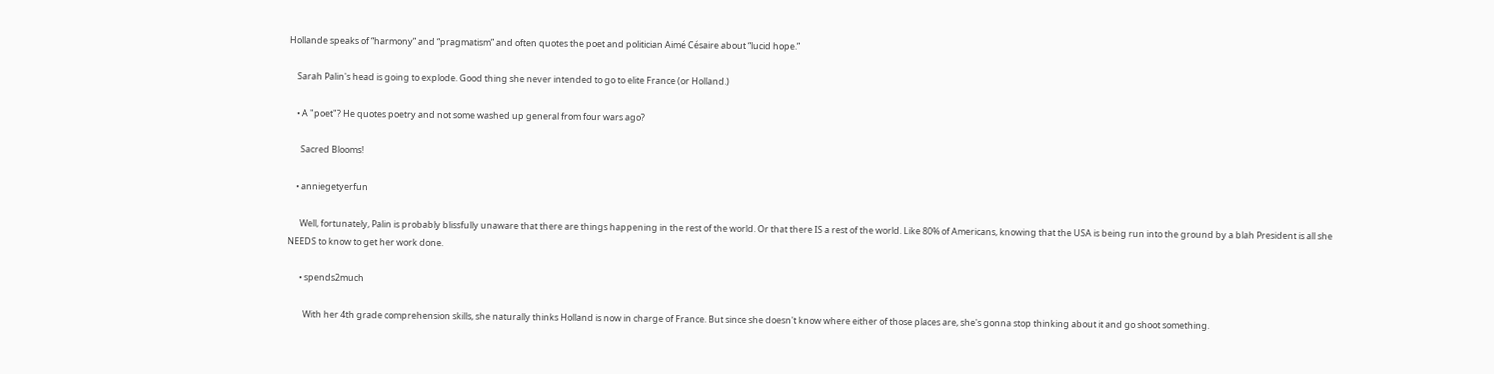Hollande speaks of “harmony” and “pragmatism” and often quotes the poet and politician Aimé Césaire about “lucid hope.”

    Sarah Palin's head is going to explode. Good thing she never intended to go to elite France (or Holland.)

    • A "poet"? He quotes poetry and not some washed up general from four wars ago?

      Sacred Blooms!

    • anniegetyerfun

      Well, fortunately, Palin is probably blissfully unaware that there are things happening in the rest of the world. Or that there IS a rest of the world. Like 80% of Americans, knowing that the USA is being run into the ground by a blah President is all she NEEDS to know to get her work done.

      • spends2much

        With her 4th grade comprehension skills, she naturally thinks Holland is now in charge of France. But since she doesn't know where either of those places are, she's gonna stop thinking about it and go shoot something.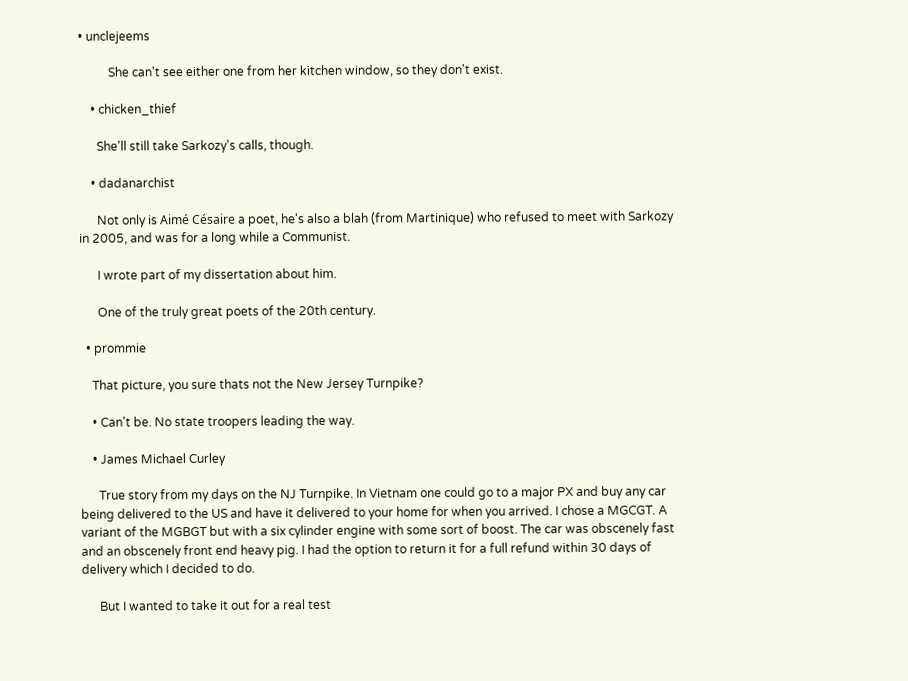• unclejeems

          She can't see either one from her kitchen window, so they don't exist.

    • chicken_thief

      She'll still take Sarkozy's calls, though.

    • dadanarchist

      Not only is Aimé Césaire a poet, he's also a blah (from Martinique) who refused to meet with Sarkozy in 2005, and was for a long while a Communist.

      I wrote part of my dissertation about him.

      One of the truly great poets of the 20th century.

  • prommie

    That picture, you sure thats not the New Jersey Turnpike?

    • Can't be. No state troopers leading the way.

    • James Michael Curley

      True story from my days on the NJ Turnpike. In Vietnam one could go to a major PX and buy any car being delivered to the US and have it delivered to your home for when you arrived. I chose a MGCGT. A variant of the MGBGT but with a six cylinder engine with some sort of boost. The car was obscenely fast and an obscenely front end heavy pig. I had the option to return it for a full refund within 30 days of delivery which I decided to do.

      But I wanted to take it out for a real test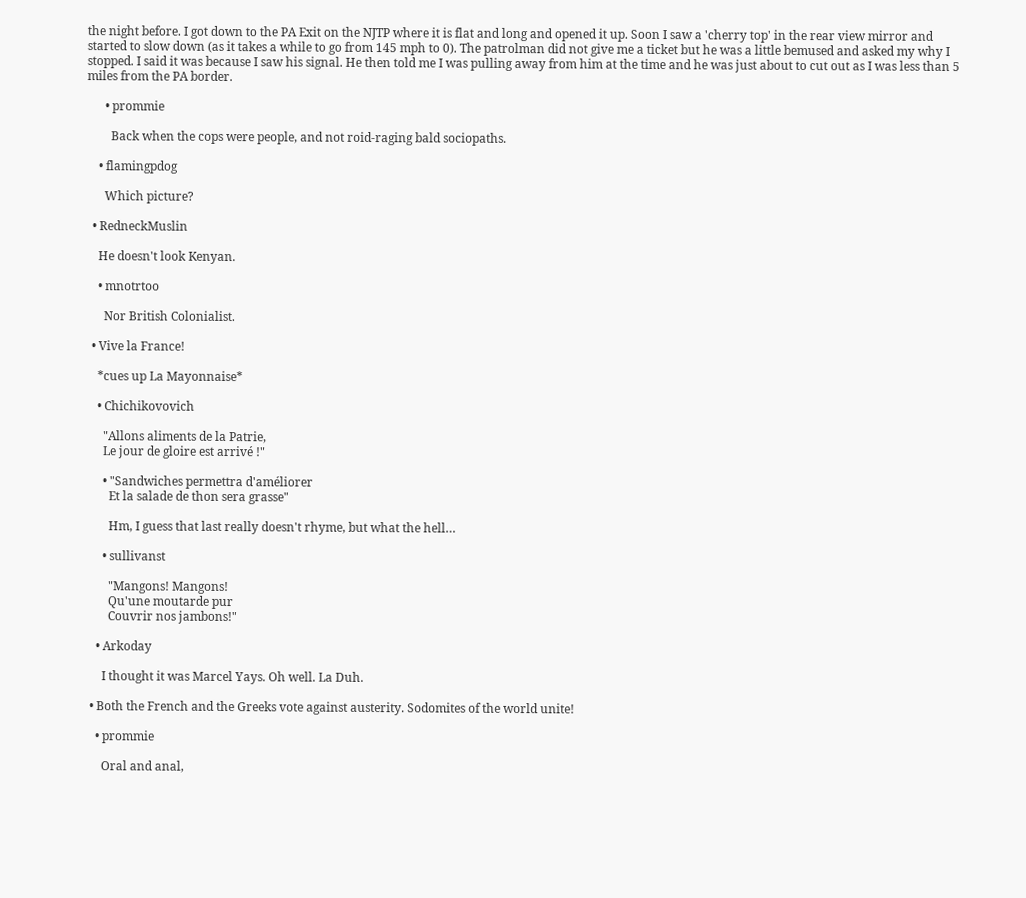the night before. I got down to the PA Exit on the NJTP where it is flat and long and opened it up. Soon I saw a 'cherry top' in the rear view mirror and started to slow down (as it takes a while to go from 145 mph to 0). The patrolman did not give me a ticket but he was a little bemused and asked my why I stopped. I said it was because I saw his signal. He then told me I was pulling away from him at the time and he was just about to cut out as I was less than 5 miles from the PA border.

      • prommie

        Back when the cops were people, and not roid-raging bald sociopaths.

    • flamingpdog

      Which picture?

  • RedneckMuslin

    He doesn't look Kenyan.

    • mnotrtoo

      Nor British Colonialist.

  • Vive la France!

    *cues up La Mayonnaise*

    • Chichikovovich

      "Allons aliments de la Patrie,
      Le jour de gloire est arrivé !"

      • "Sandwiches permettra d'améliorer
        Et la salade de thon sera grasse"

        Hm, I guess that last really doesn't rhyme, but what the hell…

      • sullivanst

        "Mangons! Mangons!
        Qu'une moutarde pur
        Couvrir nos jambons!"

    • Arkoday

      I thought it was Marcel Yays. Oh well. La Duh.

  • Both the French and the Greeks vote against austerity. Sodomites of the world unite!

    • prommie

      Oral and anal,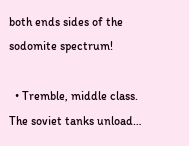both ends sides of the sodomite spectrum!

  • Tremble, middle class. The soviet tanks unload…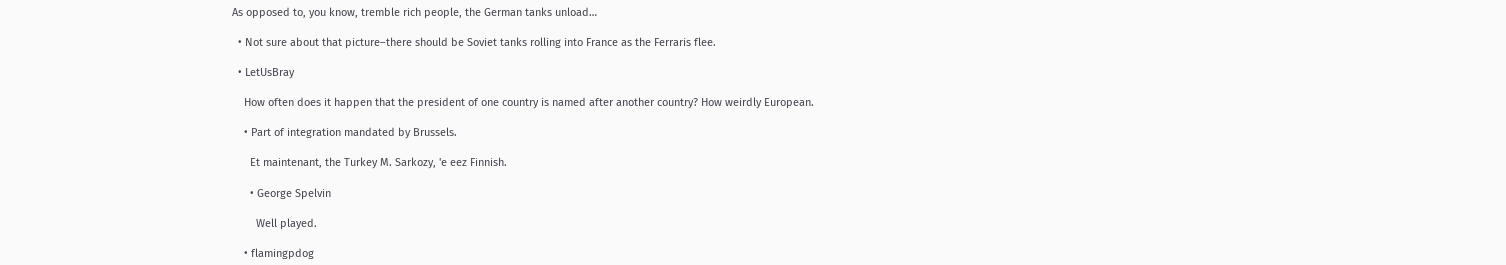As opposed to, you know, tremble rich people, the German tanks unload…

  • Not sure about that picture–there should be Soviet tanks rolling into France as the Ferraris flee.

  • LetUsBray

    How often does it happen that the president of one country is named after another country? How weirdly European.

    • Part of integration mandated by Brussels.

      Et maintenant, the Turkey M. Sarkozy, 'e eez Finnish.

      • George Spelvin

        Well played.

    • flamingpdog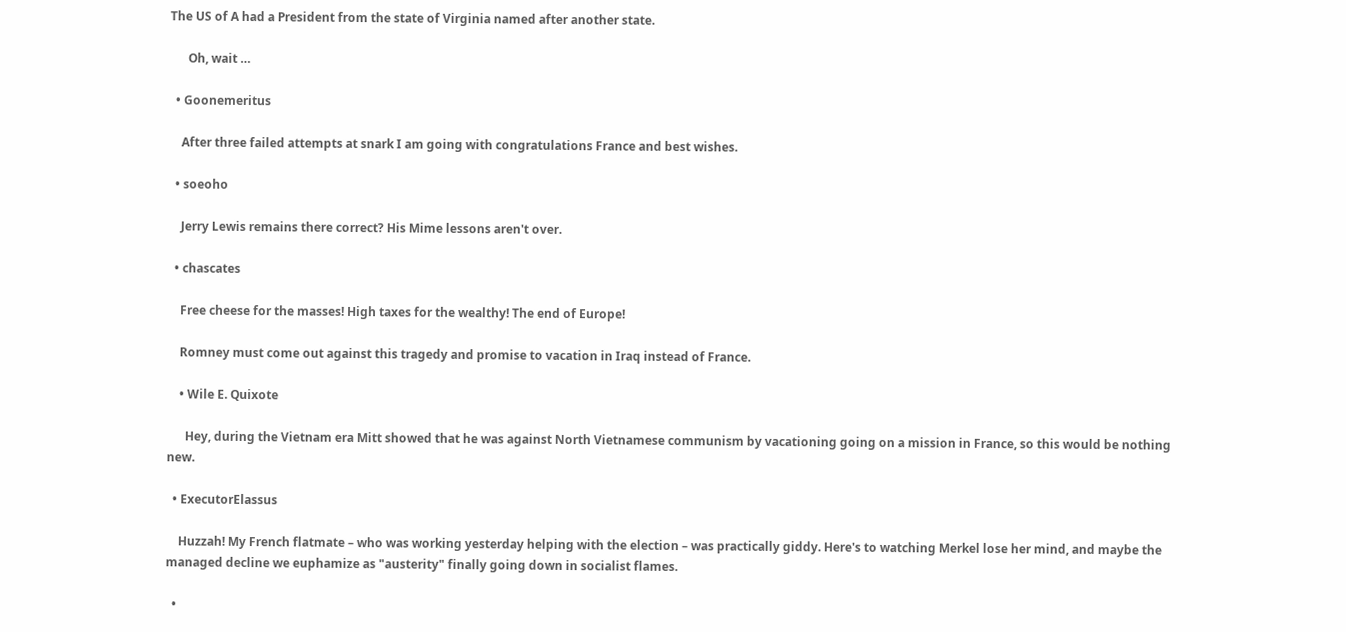The US of A had a President from the state of Virginia named after another state.

      Oh, wait …

  • Goonemeritus

    After three failed attempts at snark I am going with congratulations France and best wishes.

  • soeoho

    Jerry Lewis remains there correct? His Mime lessons aren't over.

  • chascates

    Free cheese for the masses! High taxes for the wealthy! The end of Europe!

    Romney must come out against this tragedy and promise to vacation in Iraq instead of France.

    • Wile E. Quixote

      Hey, during the Vietnam era Mitt showed that he was against North Vietnamese communism by vacationing going on a mission in France, so this would be nothing new.

  • ExecutorElassus

    Huzzah! My French flatmate – who was working yesterday helping with the election – was practically giddy. Here's to watching Merkel lose her mind, and maybe the managed decline we euphamize as "austerity" finally going down in socialist flames.

  •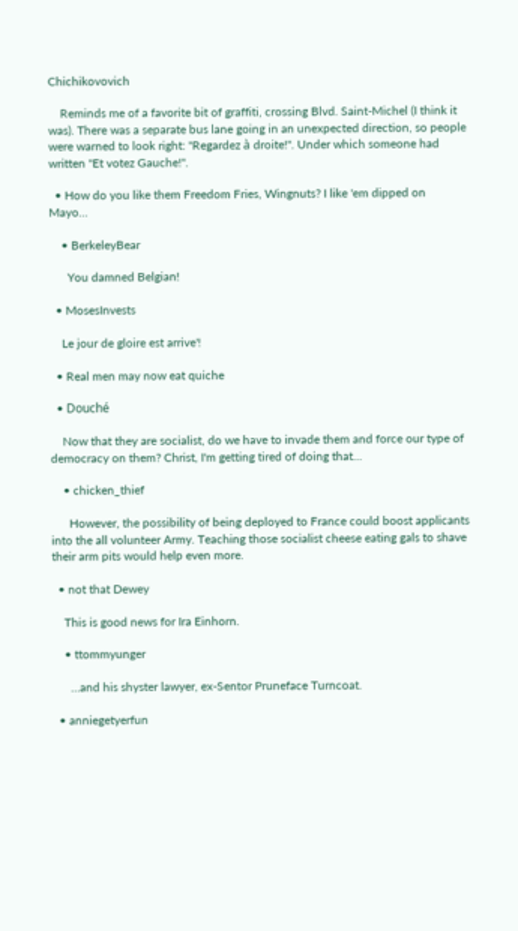Chichikovovich

    Reminds me of a favorite bit of graffiti, crossing Blvd. Saint-Michel (I think it was). There was a separate bus lane going in an unexpected direction, so people were warned to look right: "Regardez à droite!". Under which someone had written "Et votez Gauche!".

  • How do you like them Freedom Fries, Wingnuts? I like 'em dipped on Mayo…

    • BerkeleyBear

      You damned Belgian!

  • MosesInvests

    Le jour de gloire est arrive'!

  • Real men may now eat quiche

  • Douché

    Now that they are socialist, do we have to invade them and force our type of democracy on them? Christ, I'm getting tired of doing that…

    • chicken_thief

      However, the possibility of being deployed to France could boost applicants into the all volunteer Army. Teaching those socialist cheese eating gals to shave their arm pits would help even more.

  • not that Dewey

    This is good news for Ira Einhorn.

    • ttommyunger

      …and his shyster lawyer, ex-Sentor Pruneface Turncoat.

  • anniegetyerfun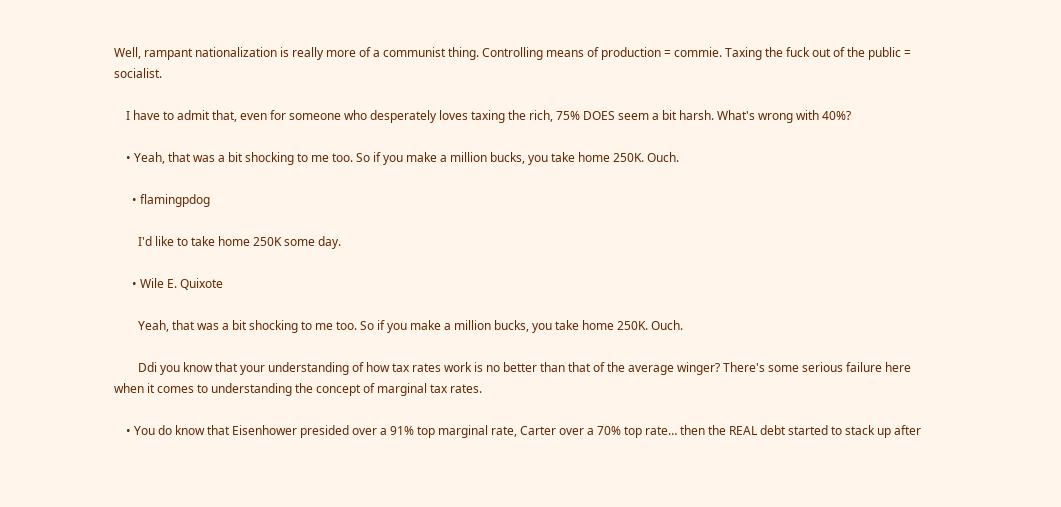Well, rampant nationalization is really more of a communist thing. Controlling means of production = commie. Taxing the fuck out of the public = socialist.

    I have to admit that, even for someone who desperately loves taxing the rich, 75% DOES seem a bit harsh. What's wrong with 40%?

    • Yeah, that was a bit shocking to me too. So if you make a million bucks, you take home 250K. Ouch.

      • flamingpdog

        I'd like to take home 250K some day.

      • Wile E. Quixote

        Yeah, that was a bit shocking to me too. So if you make a million bucks, you take home 250K. Ouch.

        Ddi you know that your understanding of how tax rates work is no better than that of the average winger? There's some serious failure here when it comes to understanding the concept of marginal tax rates.

    • You do know that Eisenhower presided over a 91% top marginal rate, Carter over a 70% top rate… then the REAL debt started to stack up after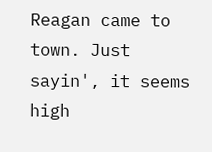Reagan came to town. Just sayin', it seems high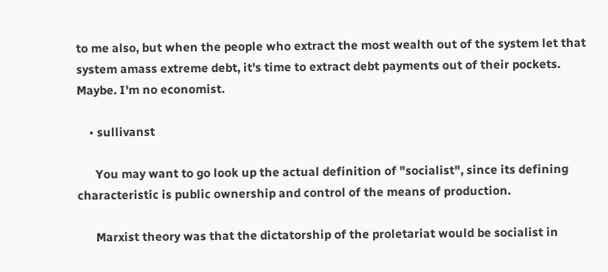to me also, but when the people who extract the most wealth out of the system let that system amass extreme debt, it's time to extract debt payments out of their pockets. Maybe. I'm no economist.

    • sullivanst

      You may want to go look up the actual definition of "socialist", since its defining characteristic is public ownership and control of the means of production.

      Marxist theory was that the dictatorship of the proletariat would be socialist in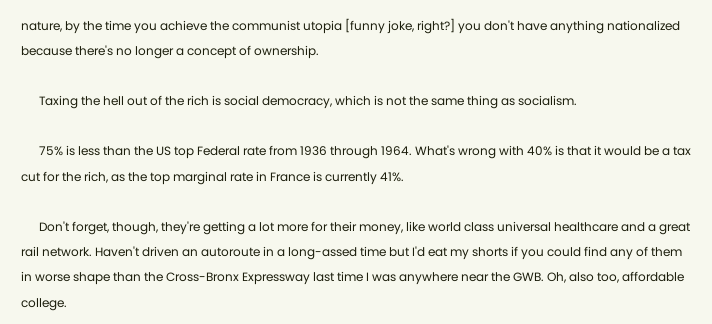nature, by the time you achieve the communist utopia [funny joke, right?] you don't have anything nationalized because there's no longer a concept of ownership.

      Taxing the hell out of the rich is social democracy, which is not the same thing as socialism.

      75% is less than the US top Federal rate from 1936 through 1964. What's wrong with 40% is that it would be a tax cut for the rich, as the top marginal rate in France is currently 41%.

      Don't forget, though, they're getting a lot more for their money, like world class universal healthcare and a great rail network. Haven't driven an autoroute in a long-assed time but I'd eat my shorts if you could find any of them in worse shape than the Cross-Bronx Expressway last time I was anywhere near the GWB. Oh, also too, affordable college.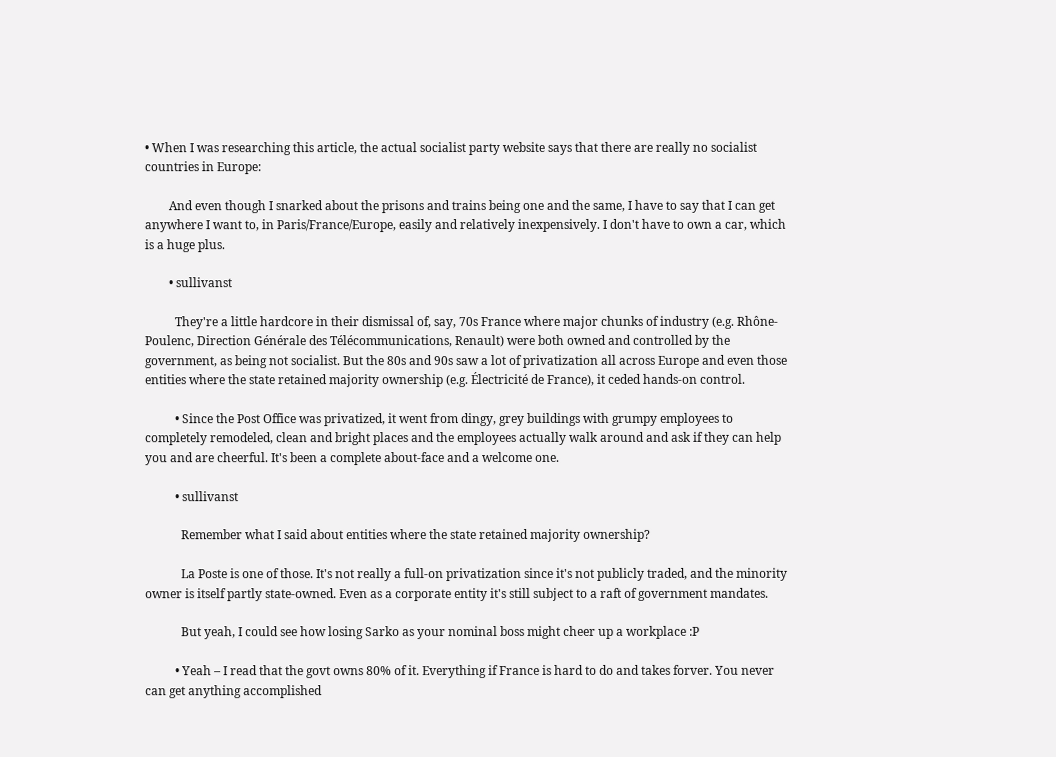• When I was researching this article, the actual socialist party website says that there are really no socialist countries in Europe:

        And even though I snarked about the prisons and trains being one and the same, I have to say that I can get anywhere I want to, in Paris/France/Europe, easily and relatively inexpensively. I don't have to own a car, which is a huge plus.

        • sullivanst

          They're a little hardcore in their dismissal of, say, 70s France where major chunks of industry (e.g. Rhône-Poulenc, Direction Générale des Télécommunications, Renault) were both owned and controlled by the government, as being not socialist. But the 80s and 90s saw a lot of privatization all across Europe and even those entities where the state retained majority ownership (e.g. Électricité de France), it ceded hands-on control.

          • Since the Post Office was privatized, it went from dingy, grey buildings with grumpy employees to completely remodeled, clean and bright places and the employees actually walk around and ask if they can help you and are cheerful. It's been a complete about-face and a welcome one.

          • sullivanst

            Remember what I said about entities where the state retained majority ownership?

            La Poste is one of those. It's not really a full-on privatization since it's not publicly traded, and the minority owner is itself partly state-owned. Even as a corporate entity it's still subject to a raft of government mandates.

            But yeah, I could see how losing Sarko as your nominal boss might cheer up a workplace :P

          • Yeah – I read that the govt owns 80% of it. Everything if France is hard to do and takes forver. You never can get anything accomplished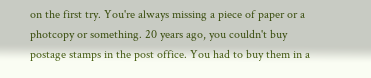on the first try. You're always missing a piece of paper or a photcopy or something. 20 years ago, you couldn't buy postage stamps in the post office. You had to buy them in a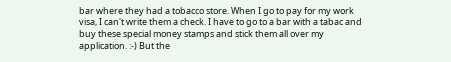bar where they had a tobacco store. When I go to pay for my work visa, I can't write them a check. I have to go to a bar with a tabac and buy these special money stamps and stick them all over my application. :-) But the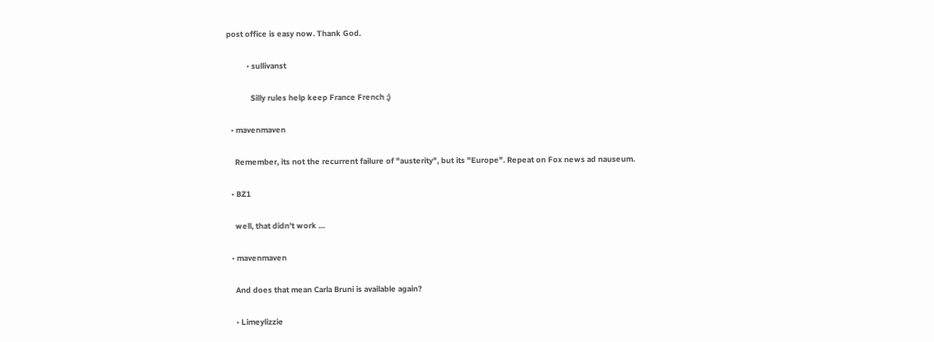post office is easy now. Thank God.

          • sullivanst

            Silly rules help keep France French ;)

  • mavenmaven

    Remember, its not the recurrent failure of "austerity", but its "Europe". Repeat on Fox news ad nauseum.

  • BZ1

    well, that didn't work …

  • mavenmaven

    And does that mean Carla Bruni is available again?

    • Limeylizzie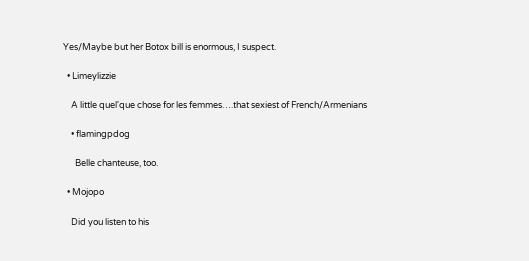Yes/Maybe but her Botox bill is enormous, I suspect.

  • Limeylizzie

    A little quel'que chose for les femmes….that sexiest of French/Armenians

    • flamingpdog

      Belle chanteuse, too.

  • Mojopo

    Did you listen to his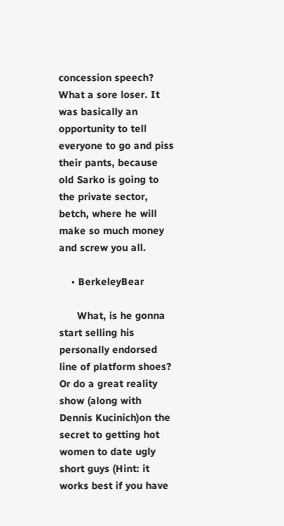concession speech? What a sore loser. It was basically an opportunity to tell everyone to go and piss their pants, because old Sarko is going to the private sector, betch, where he will make so much money and screw you all.

    • BerkeleyBear

      What, is he gonna start selling his personally endorsed line of platform shoes? Or do a great reality show (along with Dennis Kucinich)on the secret to getting hot women to date ugly short guys (Hint: it works best if you have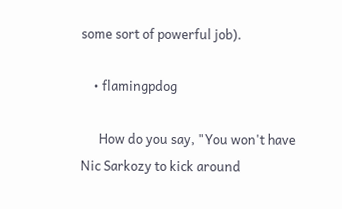some sort of powerful job).

    • flamingpdog

      How do you say, "You won't have Nic Sarkozy to kick around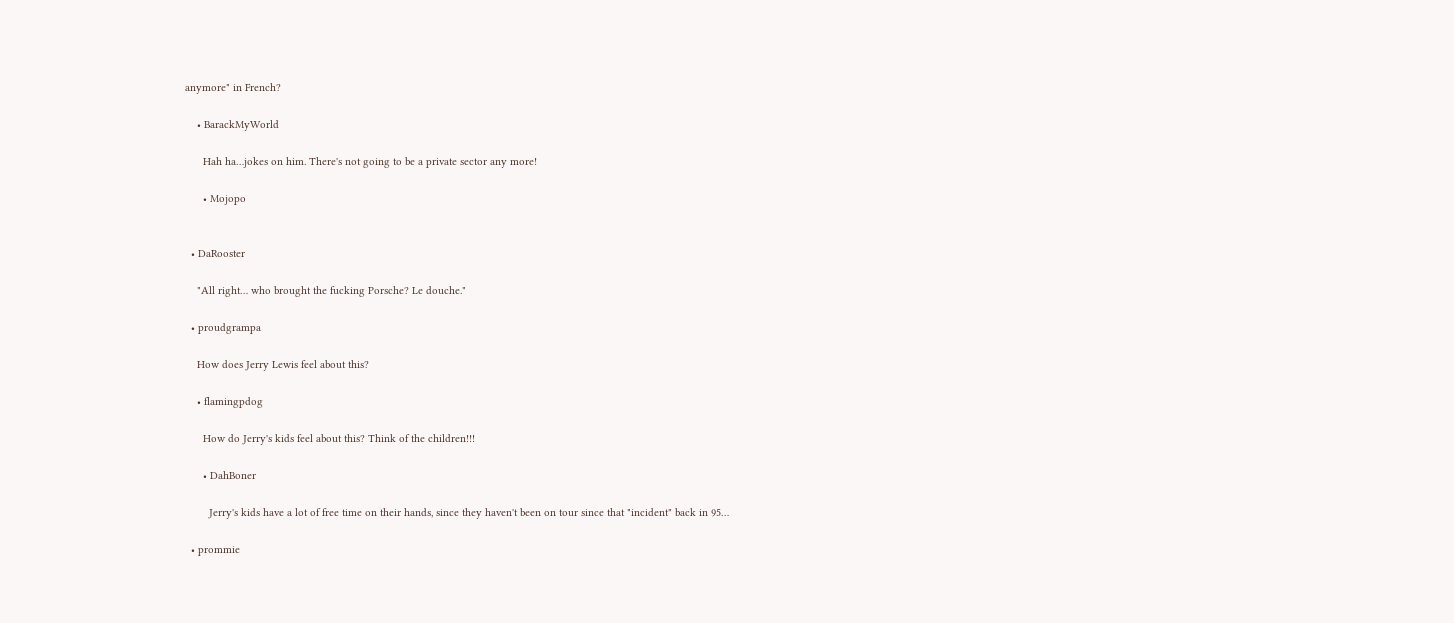anymore" in French?

    • BarackMyWorld

      Hah ha…jokes on him. There's not going to be a private sector any more!

      • Mojopo


  • DaRooster

    "All right… who brought the fucking Porsche? Le douche."

  • proudgrampa

    How does Jerry Lewis feel about this?

    • flamingpdog

      How do Jerry's kids feel about this? Think of the children!!!

      • DahBoner

        Jerry's kids have a lot of free time on their hands, since they haven't been on tour since that "incident" back in 95…

  • prommie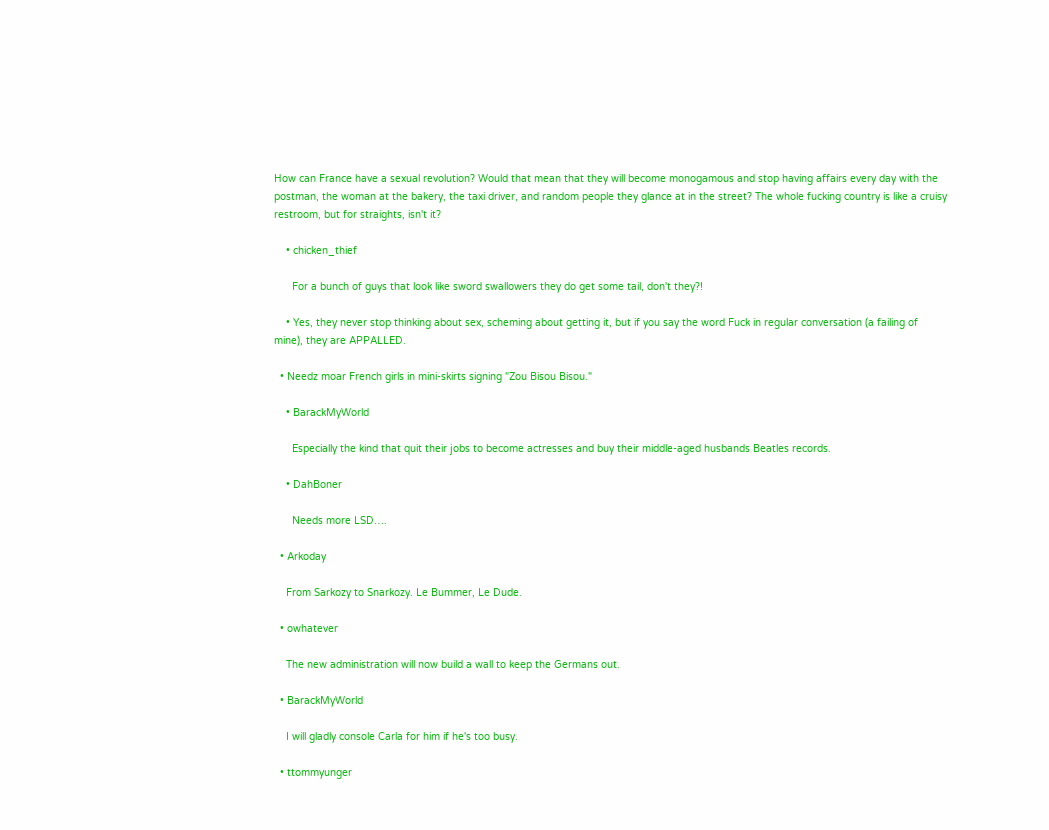How can France have a sexual revolution? Would that mean that they will become monogamous and stop having affairs every day with the postman, the woman at the bakery, the taxi driver, and random people they glance at in the street? The whole fucking country is like a cruisy restroom, but for straights, isn't it?

    • chicken_thief

      For a bunch of guys that look like sword swallowers they do get some tail, don't they?!

    • Yes, they never stop thinking about sex, scheming about getting it, but if you say the word Fuck in regular conversation (a failing of mine), they are APPALLED.

  • Needz moar French girls in mini-skirts signing "Zou Bisou Bisou."

    • BarackMyWorld

      Especially the kind that quit their jobs to become actresses and buy their middle-aged husbands Beatles records.

    • DahBoner

      Needs more LSD….

  • Arkoday

    From Sarkozy to Snarkozy. Le Bummer, Le Dude.

  • owhatever

    The new administration will now build a wall to keep the Germans out.

  • BarackMyWorld

    I will gladly console Carla for him if he's too busy.

  • ttommyunger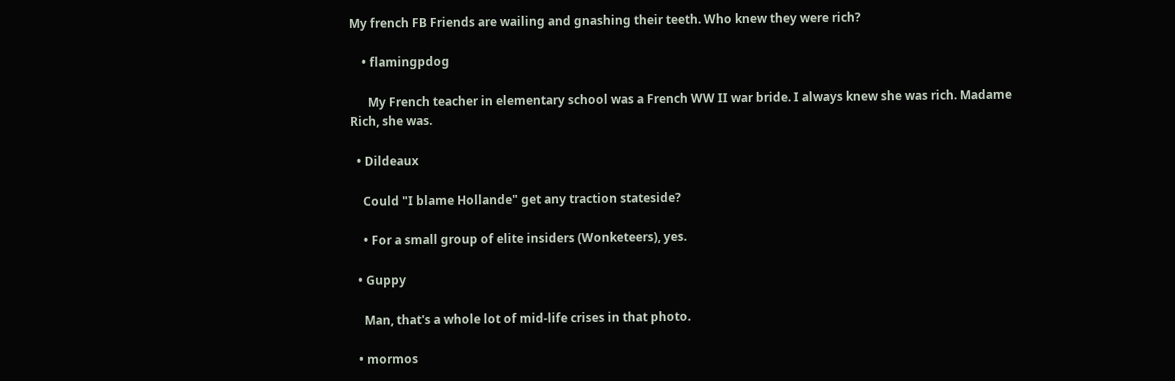My french FB Friends are wailing and gnashing their teeth. Who knew they were rich?

    • flamingpdog

      My French teacher in elementary school was a French WW II war bride. I always knew she was rich. Madame Rich, she was.

  • Dildeaux

    Could "I blame Hollande" get any traction stateside?

    • For a small group of elite insiders (Wonketeers), yes.

  • Guppy

    Man, that's a whole lot of mid-life crises in that photo.

  • mormos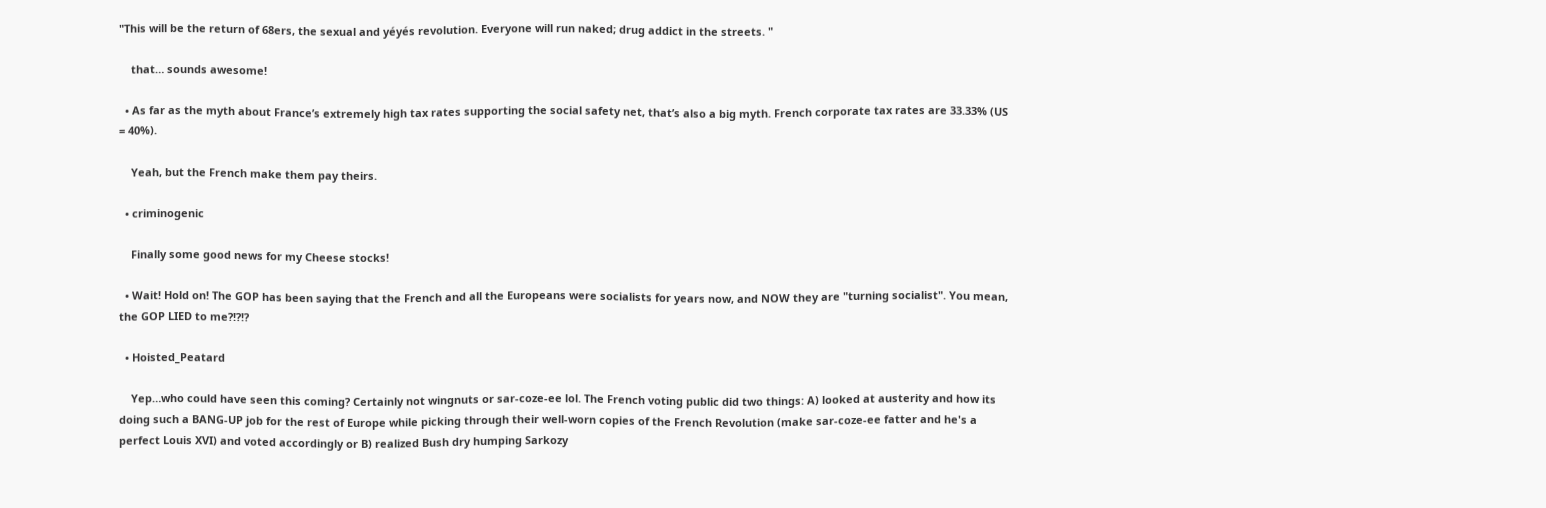"This will be the return of 68ers, the sexual and yéyés revolution. Everyone will run naked; drug addict in the streets. "

    that… sounds awesome!

  • As far as the myth about France’s extremely high tax rates supporting the social safety net, that’s also a big myth. French corporate tax rates are 33.33% (US = 40%).

    Yeah, but the French make them pay theirs.

  • criminogenic

    Finally some good news for my Cheese stocks!

  • Wait! Hold on! The GOP has been saying that the French and all the Europeans were socialists for years now, and NOW they are "turning socialist". You mean, the GOP LIED to me?!?!?

  • Hoisted_Peatard

    Yep…who could have seen this coming? Certainly not wingnuts or sar-coze-ee lol. The French voting public did two things: A) looked at austerity and how its doing such a BANG-UP job for the rest of Europe while picking through their well-worn copies of the French Revolution (make sar-coze-ee fatter and he's a perfect Louis XVI) and voted accordingly or B) realized Bush dry humping Sarkozy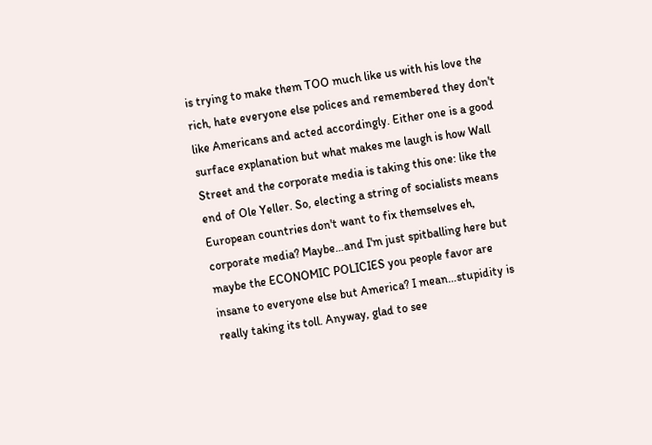is trying to make them TOO much like us with his love the rich, hate everyone else polices and remembered they don't like Americans and acted accordingly. Either one is a good surface explanation but what makes me laugh is how Wall Street and the corporate media is taking this one: like the end of Ole Yeller. So, electing a string of socialists means European countries don't want to fix themselves eh, corporate media? Maybe…and I'm just spitballing here but maybe the ECONOMIC POLICIES you people favor are insane to everyone else but America? I mean…stupidity is really taking its toll. Anyway, glad to see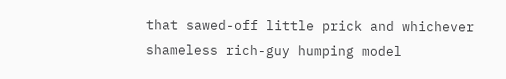that sawed-off little prick and whichever shameless rich-guy humping model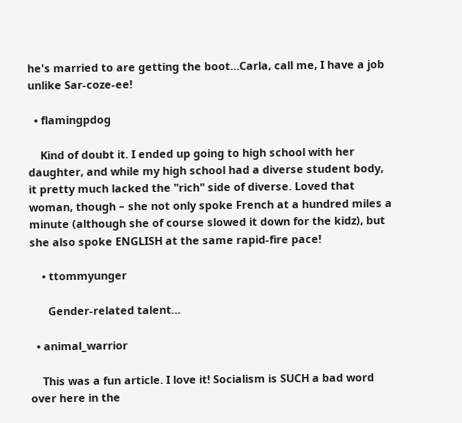he's married to are getting the boot…Carla, call me, I have a job unlike Sar-coze-ee!

  • flamingpdog

    Kind of doubt it. I ended up going to high school with her daughter, and while my high school had a diverse student body, it pretty much lacked the "rich" side of diverse. Loved that woman, though – she not only spoke French at a hundred miles a minute (although she of course slowed it down for the kidz), but she also spoke ENGLISH at the same rapid-fire pace!

    • ttommyunger

      Gender-related talent…

  • animal_warrior

    This was a fun article. I love it! Socialism is SUCH a bad word over here in the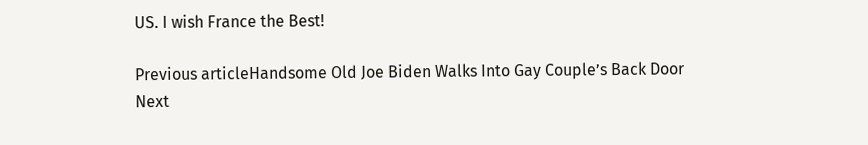US. I wish France the Best!

Previous articleHandsome Old Joe Biden Walks Into Gay Couple’s Back Door
Next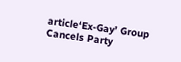article‘Ex-Gay’ Group Cancels Party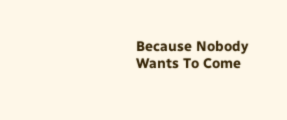Because Nobody Wants To Come